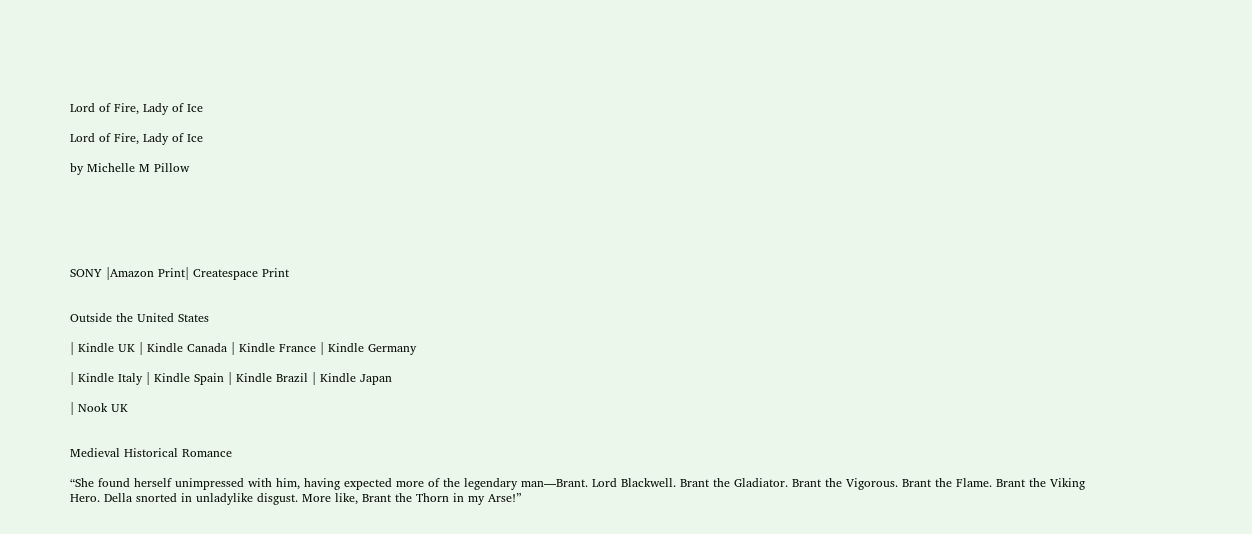Lord of Fire, Lady of Ice

Lord of Fire, Lady of Ice

by Michelle M Pillow






SONY |Amazon Print| Createspace Print


Outside the United States

| Kindle UK | Kindle Canada | Kindle France | Kindle Germany

| Kindle Italy | Kindle Spain | Kindle Brazil | Kindle Japan

| Nook UK


Medieval Historical Romance

“She found herself unimpressed with him, having expected more of the legendary man—Brant. Lord Blackwell. Brant the Gladiator. Brant the Vigorous. Brant the Flame. Brant the Viking Hero. Della snorted in unladylike disgust. More like, Brant the Thorn in my Arse!”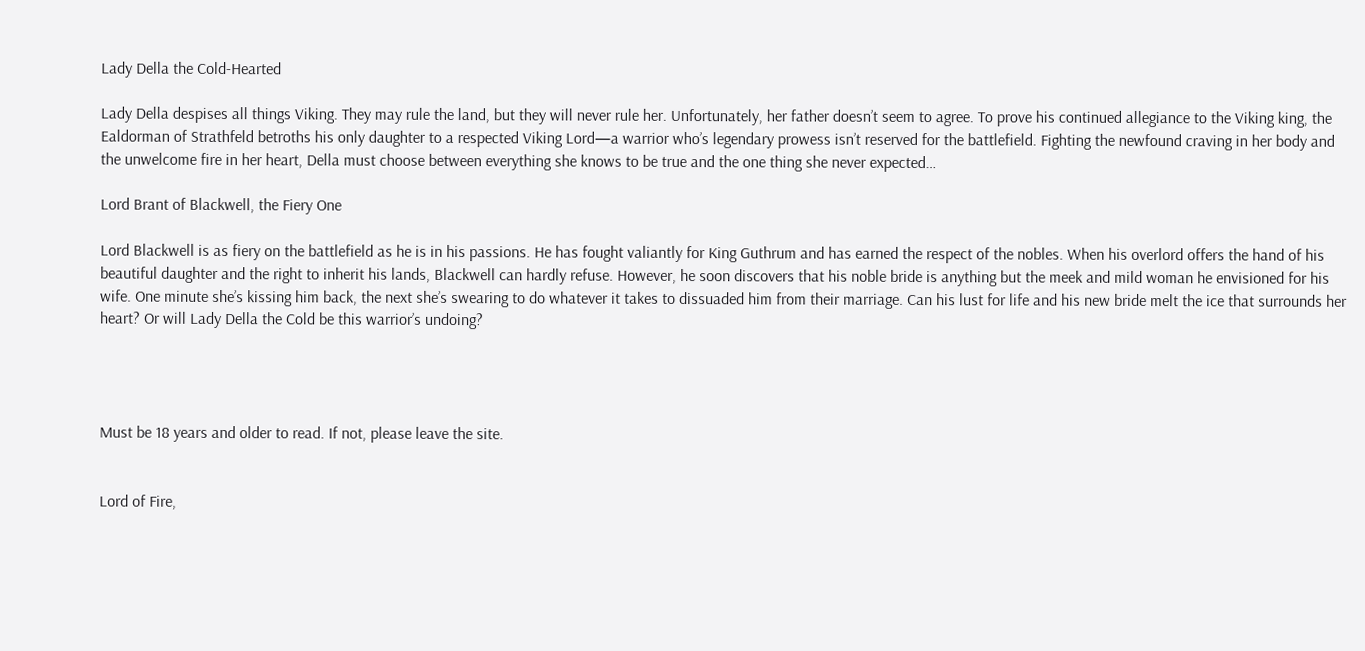Lady Della the Cold-Hearted

Lady Della despises all things Viking. They may rule the land, but they will never rule her. Unfortunately, her father doesn’t seem to agree. To prove his continued allegiance to the Viking king, the Ealdorman of Strathfeld betroths his only daughter to a respected Viking Lord—a warrior who’s legendary prowess isn’t reserved for the battlefield. Fighting the newfound craving in her body and the unwelcome fire in her heart, Della must choose between everything she knows to be true and the one thing she never expected…

Lord Brant of Blackwell, the Fiery One

Lord Blackwell is as fiery on the battlefield as he is in his passions. He has fought valiantly for King Guthrum and has earned the respect of the nobles. When his overlord offers the hand of his beautiful daughter and the right to inherit his lands, Blackwell can hardly refuse. However, he soon discovers that his noble bride is anything but the meek and mild woman he envisioned for his wife. One minute she’s kissing him back, the next she’s swearing to do whatever it takes to dissuaded him from their marriage. Can his lust for life and his new bride melt the ice that surrounds her heart? Or will Lady Della the Cold be this warrior’s undoing?




Must be 18 years and older to read. If not, please leave the site.


Lord of Fire,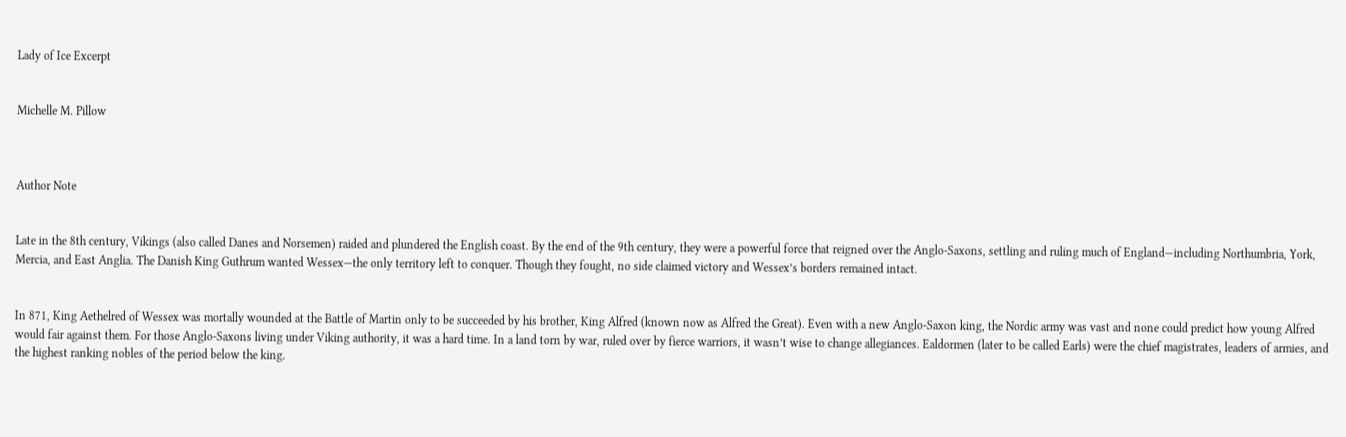Lady of Ice Excerpt


Michelle M. Pillow



Author Note


Late in the 8th century, Vikings (also called Danes and Norsemen) raided and plundered the English coast. By the end of the 9th century, they were a powerful force that reigned over the Anglo-Saxons, settling and ruling much of England—including Northumbria, York, Mercia, and East Anglia. The Danish King Guthrum wanted Wessex—the only territory left to conquer. Though they fought, no side claimed victory and Wessex’s borders remained intact.


In 871, King Aethelred of Wessex was mortally wounded at the Battle of Martin only to be succeeded by his brother, King Alfred (known now as Alfred the Great). Even with a new Anglo-Saxon king, the Nordic army was vast and none could predict how young Alfred would fair against them. For those Anglo-Saxons living under Viking authority, it was a hard time. In a land torn by war, ruled over by fierce warriors, it wasn’t wise to change allegiances. Ealdormen (later to be called Earls) were the chief magistrates, leaders of armies, and the highest ranking nobles of the period below the king.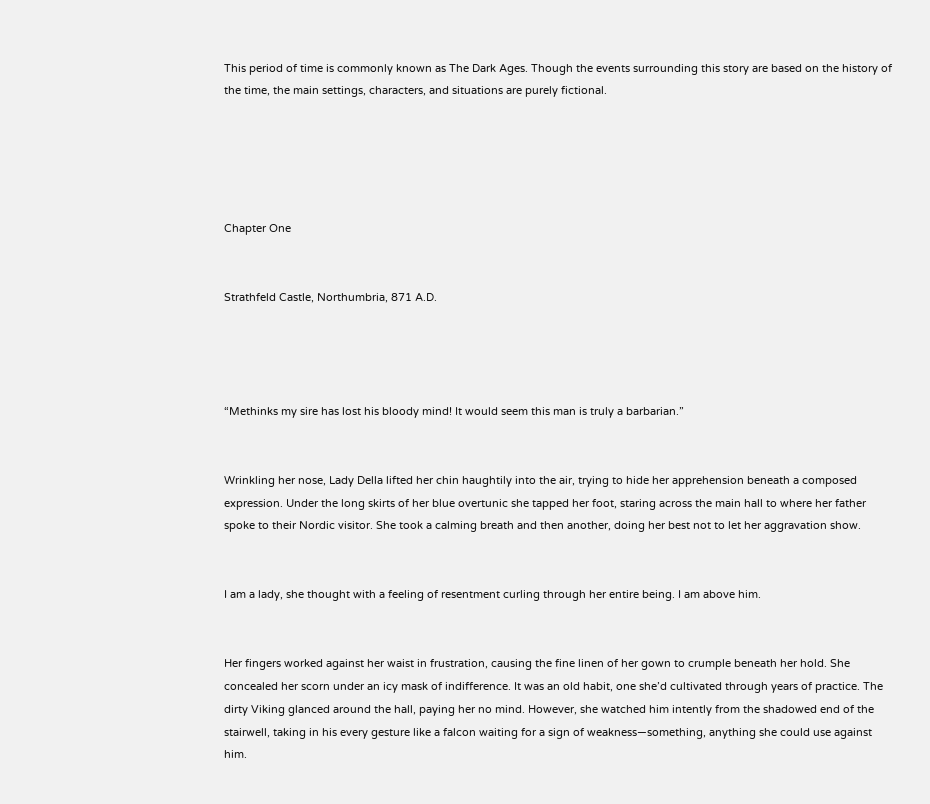This period of time is commonly known as The Dark Ages. Though the events surrounding this story are based on the history of the time, the main settings, characters, and situations are purely fictional.





Chapter One


Strathfeld Castle, Northumbria, 871 A.D.




“Methinks my sire has lost his bloody mind! It would seem this man is truly a barbarian.”


Wrinkling her nose, Lady Della lifted her chin haughtily into the air, trying to hide her apprehension beneath a composed expression. Under the long skirts of her blue overtunic she tapped her foot, staring across the main hall to where her father spoke to their Nordic visitor. She took a calming breath and then another, doing her best not to let her aggravation show.


I am a lady, she thought with a feeling of resentment curling through her entire being. I am above him.


Her fingers worked against her waist in frustration, causing the fine linen of her gown to crumple beneath her hold. She concealed her scorn under an icy mask of indifference. It was an old habit, one she’d cultivated through years of practice. The dirty Viking glanced around the hall, paying her no mind. However, she watched him intently from the shadowed end of the stairwell, taking in his every gesture like a falcon waiting for a sign of weakness—something, anything she could use against him.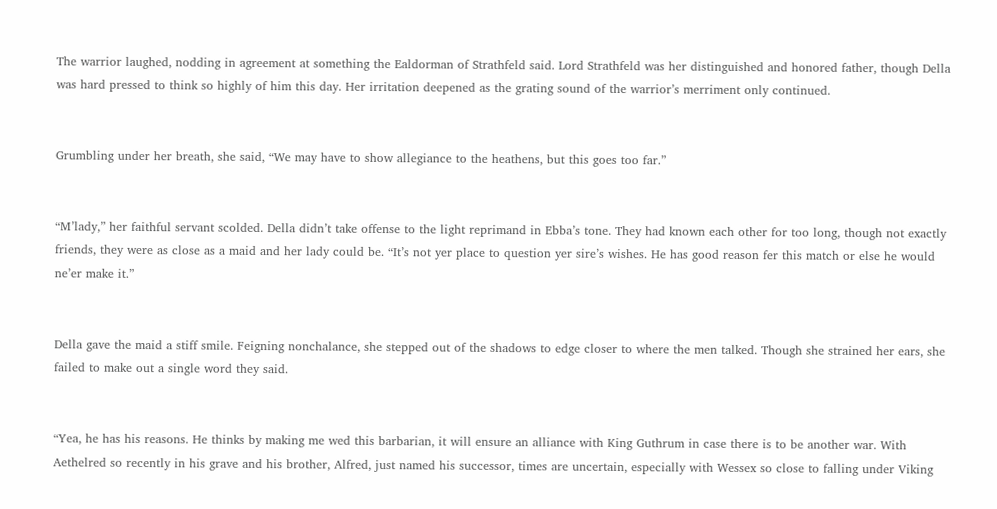The warrior laughed, nodding in agreement at something the Ealdorman of Strathfeld said. Lord Strathfeld was her distinguished and honored father, though Della was hard pressed to think so highly of him this day. Her irritation deepened as the grating sound of the warrior’s merriment only continued.


Grumbling under her breath, she said, “We may have to show allegiance to the heathens, but this goes too far.”


“M’lady,” her faithful servant scolded. Della didn’t take offense to the light reprimand in Ebba’s tone. They had known each other for too long, though not exactly friends, they were as close as a maid and her lady could be. “It’s not yer place to question yer sire’s wishes. He has good reason fer this match or else he would ne’er make it.”


Della gave the maid a stiff smile. Feigning nonchalance, she stepped out of the shadows to edge closer to where the men talked. Though she strained her ears, she failed to make out a single word they said.


“Yea, he has his reasons. He thinks by making me wed this barbarian, it will ensure an alliance with King Guthrum in case there is to be another war. With Aethelred so recently in his grave and his brother, Alfred, just named his successor, times are uncertain, especially with Wessex so close to falling under Viking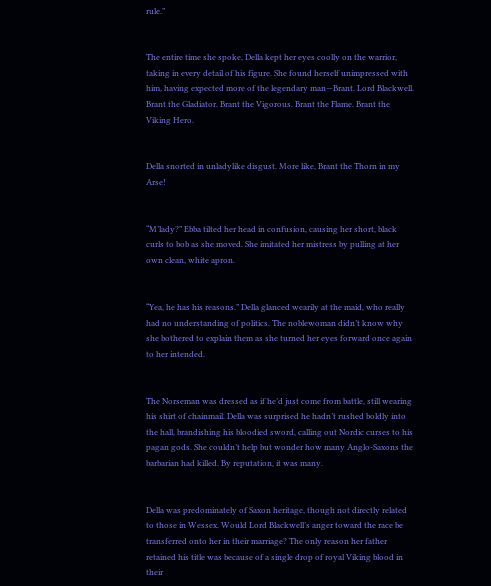rule.”


The entire time she spoke, Della kept her eyes coolly on the warrior, taking in every detail of his figure. She found herself unimpressed with him, having expected more of the legendary man—Brant. Lord Blackwell. Brant the Gladiator. Brant the Vigorous. Brant the Flame. Brant the Viking Hero.


Della snorted in unladylike disgust. More like, Brant the Thorn in my Arse!


“M’lady?” Ebba tilted her head in confusion, causing her short, black curls to bob as she moved. She imitated her mistress by pulling at her own clean, white apron.


“Yea, he has his reasons.” Della glanced wearily at the maid, who really had no understanding of politics. The noblewoman didn’t know why she bothered to explain them as she turned her eyes forward once again to her intended.


The Norseman was dressed as if he’d just come from battle, still wearing his shirt of chainmail. Della was surprised he hadn’t rushed boldly into the hall, brandishing his bloodied sword, calling out Nordic curses to his pagan gods. She couldn’t help but wonder how many Anglo-Saxons the barbarian had killed. By reputation, it was many.


Della was predominately of Saxon heritage, though not directly related to those in Wessex. Would Lord Blackwell’s anger toward the race be transferred onto her in their marriage? The only reason her father retained his title was because of a single drop of royal Viking blood in their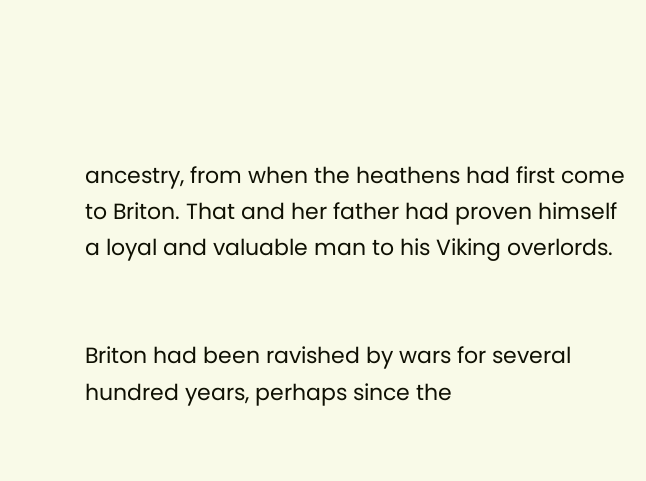ancestry, from when the heathens had first come to Briton. That and her father had proven himself a loyal and valuable man to his Viking overlords.


Briton had been ravished by wars for several hundred years, perhaps since the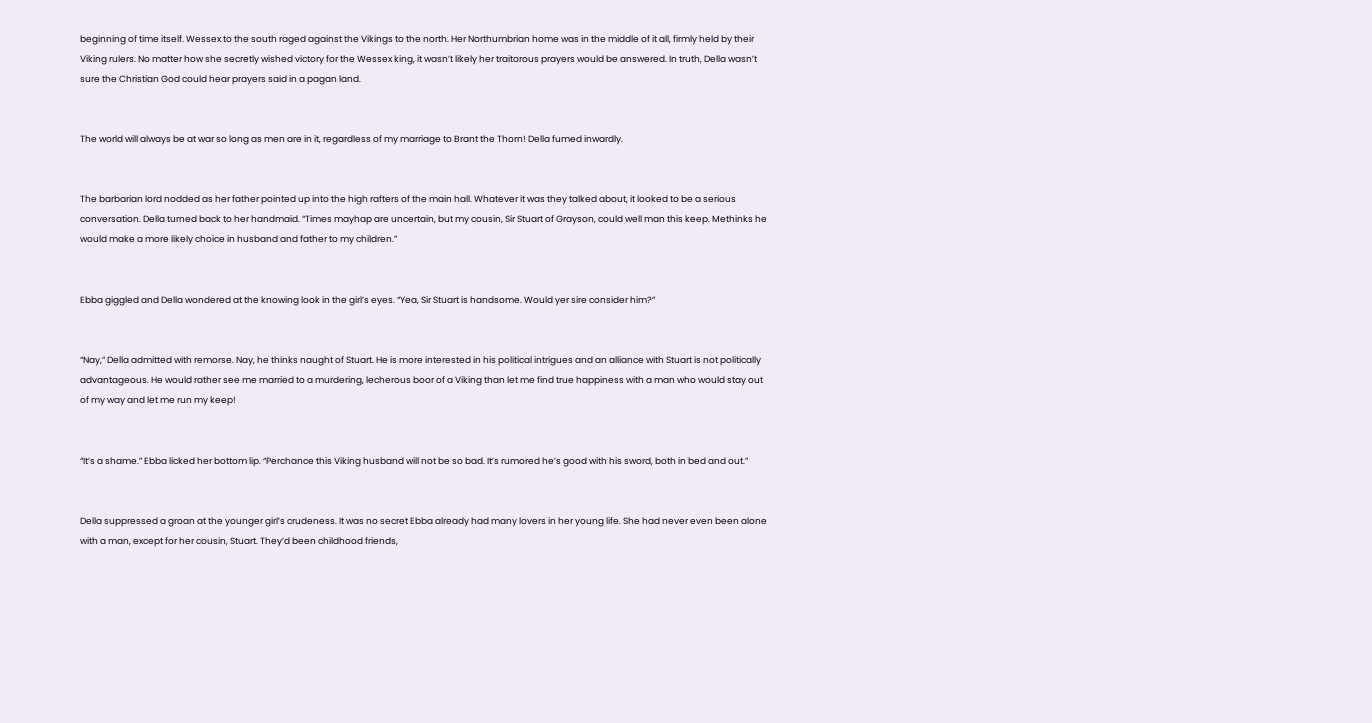beginning of time itself. Wessex to the south raged against the Vikings to the north. Her Northumbrian home was in the middle of it all, firmly held by their Viking rulers. No matter how she secretly wished victory for the Wessex king, it wasn’t likely her traitorous prayers would be answered. In truth, Della wasn’t sure the Christian God could hear prayers said in a pagan land.


The world will always be at war so long as men are in it, regardless of my marriage to Brant the Thorn! Della fumed inwardly.


The barbarian lord nodded as her father pointed up into the high rafters of the main hall. Whatever it was they talked about, it looked to be a serious conversation. Della turned back to her handmaid. “Times mayhap are uncertain, but my cousin, Sir Stuart of Grayson, could well man this keep. Methinks he would make a more likely choice in husband and father to my children.”


Ebba giggled and Della wondered at the knowing look in the girl’s eyes. “Yea, Sir Stuart is handsome. Would yer sire consider him?”


“Nay,” Della admitted with remorse. Nay, he thinks naught of Stuart. He is more interested in his political intrigues and an alliance with Stuart is not politically advantageous. He would rather see me married to a murdering, lecherous boor of a Viking than let me find true happiness with a man who would stay out of my way and let me run my keep!


“It’s a shame.” Ebba licked her bottom lip. “Perchance this Viking husband will not be so bad. It’s rumored he’s good with his sword, both in bed and out.”


Della suppressed a groan at the younger girl’s crudeness. It was no secret Ebba already had many lovers in her young life. She had never even been alone with a man, except for her cousin, Stuart. They’d been childhood friends,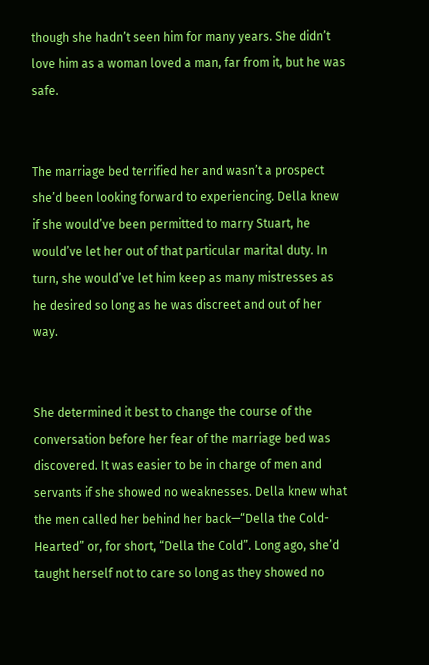though she hadn’t seen him for many years. She didn’t love him as a woman loved a man, far from it, but he was safe.


The marriage bed terrified her and wasn’t a prospect she’d been looking forward to experiencing. Della knew if she would’ve been permitted to marry Stuart, he would’ve let her out of that particular marital duty. In turn, she would’ve let him keep as many mistresses as he desired so long as he was discreet and out of her way.


She determined it best to change the course of the conversation before her fear of the marriage bed was discovered. It was easier to be in charge of men and servants if she showed no weaknesses. Della knew what the men called her behind her back—“Della the Cold-Hearted” or, for short, “Della the Cold”. Long ago, she’d taught herself not to care so long as they showed no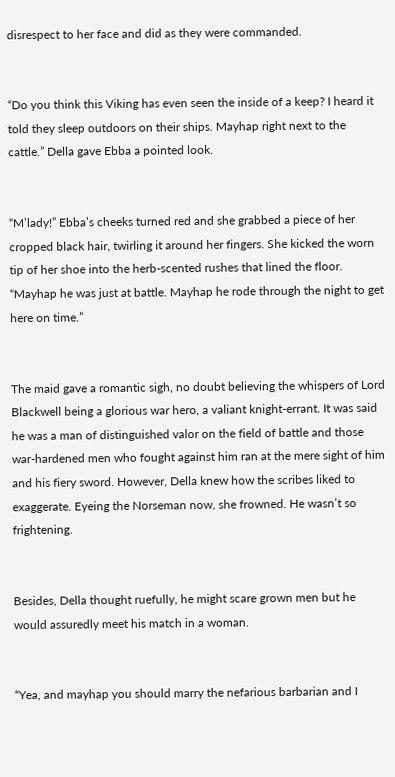disrespect to her face and did as they were commanded.


“Do you think this Viking has even seen the inside of a keep? I heard it told they sleep outdoors on their ships. Mayhap right next to the cattle.” Della gave Ebba a pointed look.


“M’lady!” Ebba’s cheeks turned red and she grabbed a piece of her cropped black hair, twirling it around her fingers. She kicked the worn tip of her shoe into the herb-scented rushes that lined the floor. “Mayhap he was just at battle. Mayhap he rode through the night to get here on time.”


The maid gave a romantic sigh, no doubt believing the whispers of Lord Blackwell being a glorious war hero, a valiant knight-errant. It was said he was a man of distinguished valor on the field of battle and those war-hardened men who fought against him ran at the mere sight of him and his fiery sword. However, Della knew how the scribes liked to exaggerate. Eyeing the Norseman now, she frowned. He wasn’t so frightening.


Besides, Della thought ruefully, he might scare grown men but he would assuredly meet his match in a woman.


“Yea, and mayhap you should marry the nefarious barbarian and I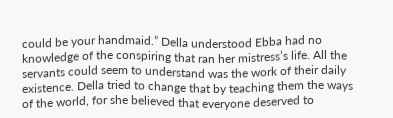could be your handmaid.” Della understood Ebba had no knowledge of the conspiring that ran her mistress’s life. All the servants could seem to understand was the work of their daily existence. Della tried to change that by teaching them the ways of the world, for she believed that everyone deserved to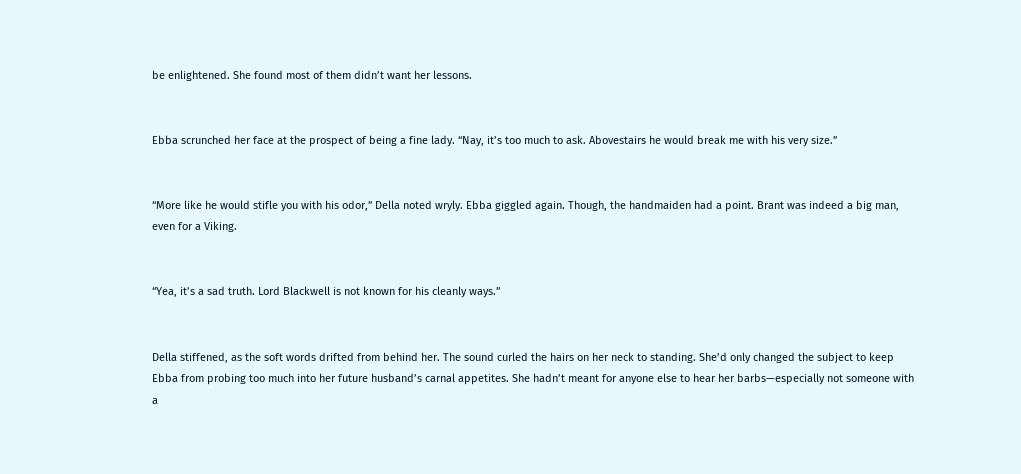be enlightened. She found most of them didn’t want her lessons.


Ebba scrunched her face at the prospect of being a fine lady. “Nay, it’s too much to ask. Abovestairs he would break me with his very size.”


“More like he would stifle you with his odor,” Della noted wryly. Ebba giggled again. Though, the handmaiden had a point. Brant was indeed a big man, even for a Viking.


“Yea, it’s a sad truth. Lord Blackwell is not known for his cleanly ways.”


Della stiffened, as the soft words drifted from behind her. The sound curled the hairs on her neck to standing. She’d only changed the subject to keep Ebba from probing too much into her future husband’s carnal appetites. She hadn’t meant for anyone else to hear her barbs—especially not someone with a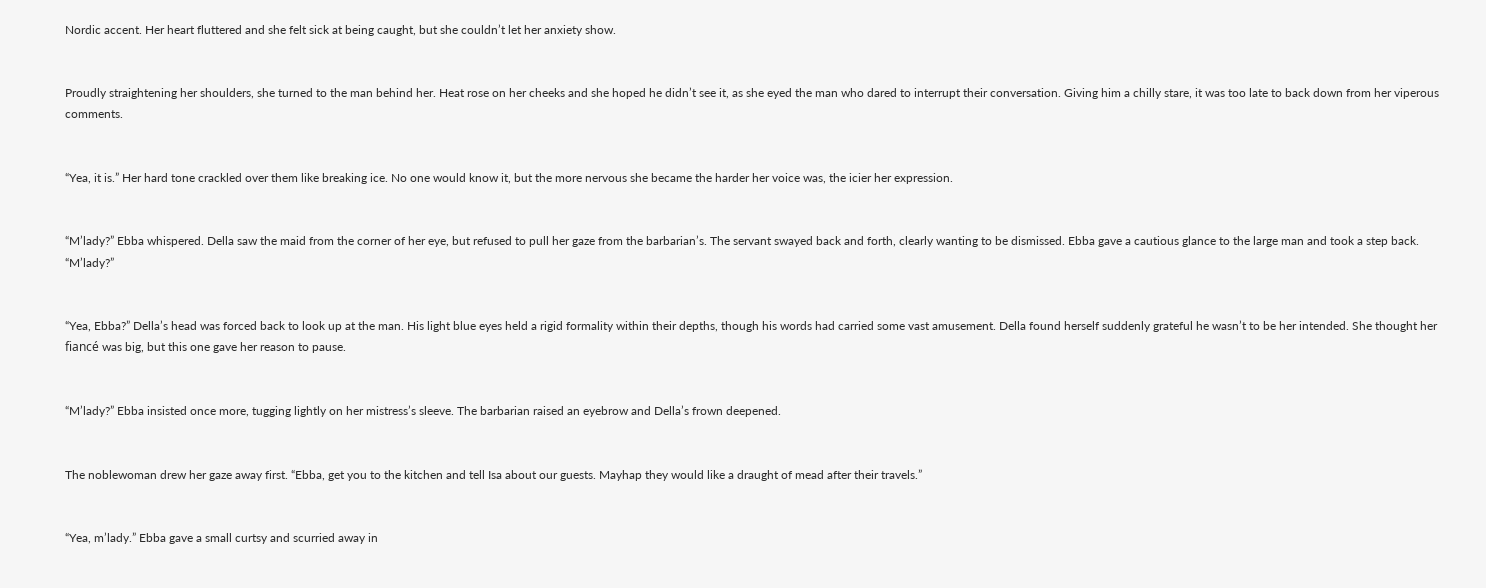Nordic accent. Her heart fluttered and she felt sick at being caught, but she couldn’t let her anxiety show.


Proudly straightening her shoulders, she turned to the man behind her. Heat rose on her cheeks and she hoped he didn’t see it, as she eyed the man who dared to interrupt their conversation. Giving him a chilly stare, it was too late to back down from her viperous comments.


“Yea, it is.” Her hard tone crackled over them like breaking ice. No one would know it, but the more nervous she became the harder her voice was, the icier her expression.


“M’lady?” Ebba whispered. Della saw the maid from the corner of her eye, but refused to pull her gaze from the barbarian’s. The servant swayed back and forth, clearly wanting to be dismissed. Ebba gave a cautious glance to the large man and took a step back. “M’lady?”


“Yea, Ebba?” Della’s head was forced back to look up at the man. His light blue eyes held a rigid formality within their depths, though his words had carried some vast amusement. Della found herself suddenly grateful he wasn’t to be her intended. She thought her fiancé was big, but this one gave her reason to pause.


“M’lady?” Ebba insisted once more, tugging lightly on her mistress’s sleeve. The barbarian raised an eyebrow and Della’s frown deepened.


The noblewoman drew her gaze away first. “Ebba, get you to the kitchen and tell Isa about our guests. Mayhap they would like a draught of mead after their travels.”


“Yea, m’lady.” Ebba gave a small curtsy and scurried away in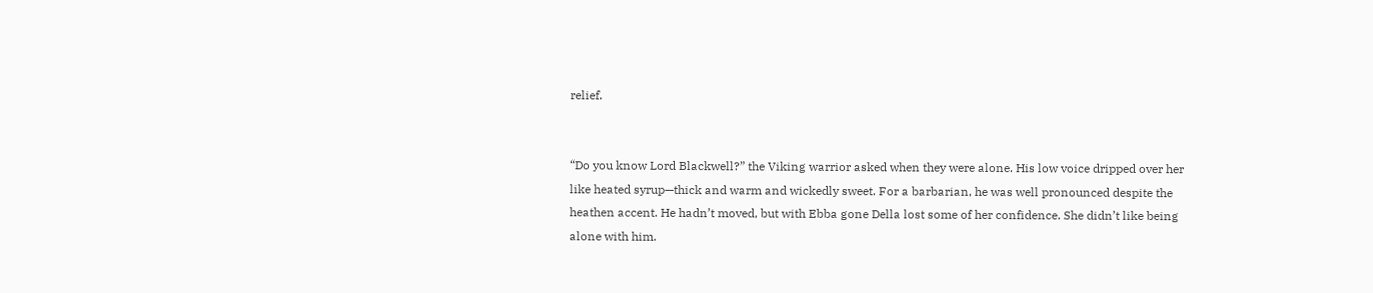relief.


“Do you know Lord Blackwell?” the Viking warrior asked when they were alone. His low voice dripped over her like heated syrup—thick and warm and wickedly sweet. For a barbarian, he was well pronounced despite the heathen accent. He hadn’t moved, but with Ebba gone Della lost some of her confidence. She didn’t like being alone with him.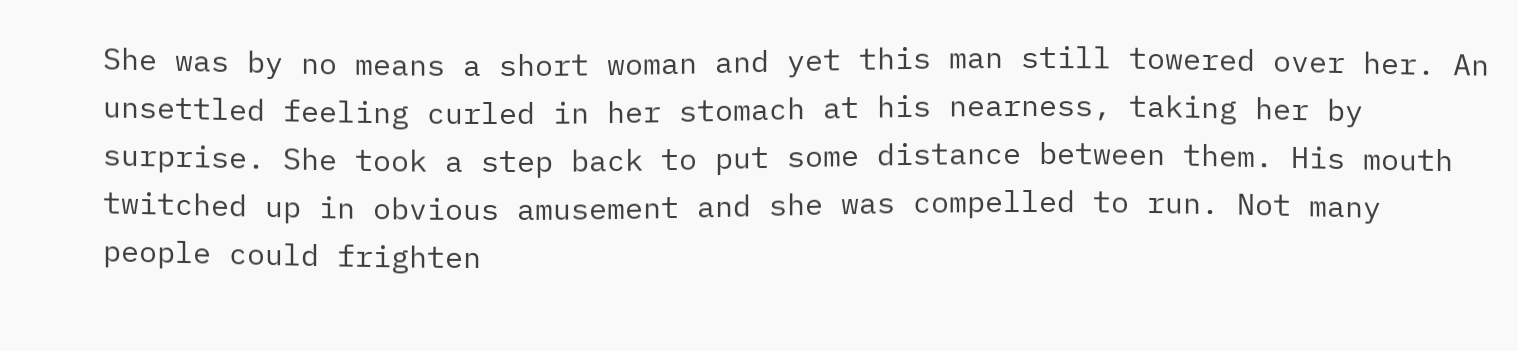She was by no means a short woman and yet this man still towered over her. An unsettled feeling curled in her stomach at his nearness, taking her by surprise. She took a step back to put some distance between them. His mouth twitched up in obvious amusement and she was compelled to run. Not many people could frighten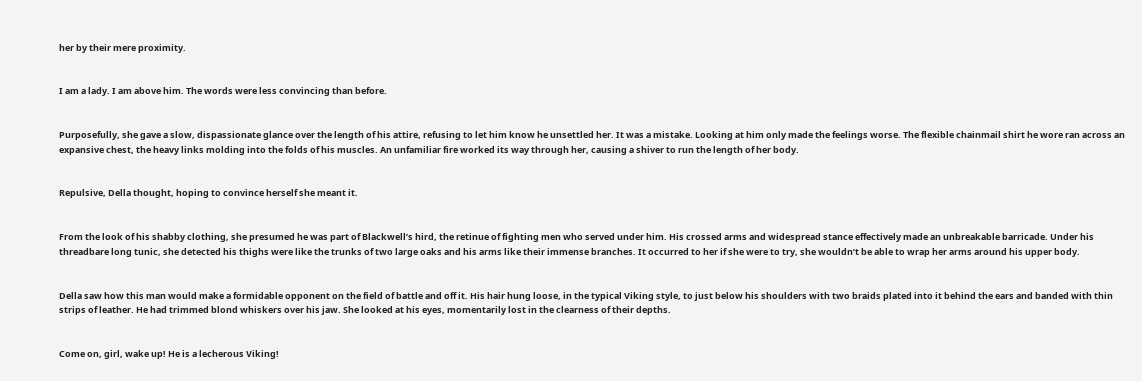her by their mere proximity.


I am a lady. I am above him. The words were less convincing than before.


Purposefully, she gave a slow, dispassionate glance over the length of his attire, refusing to let him know he unsettled her. It was a mistake. Looking at him only made the feelings worse. The flexible chainmail shirt he wore ran across an expansive chest, the heavy links molding into the folds of his muscles. An unfamiliar fire worked its way through her, causing a shiver to run the length of her body.


Repulsive, Della thought, hoping to convince herself she meant it.


From the look of his shabby clothing, she presumed he was part of Blackwell’s hird, the retinue of fighting men who served under him. His crossed arms and widespread stance effectively made an unbreakable barricade. Under his threadbare long tunic, she detected his thighs were like the trunks of two large oaks and his arms like their immense branches. It occurred to her if she were to try, she wouldn’t be able to wrap her arms around his upper body.


Della saw how this man would make a formidable opponent on the field of battle and off it. His hair hung loose, in the typical Viking style, to just below his shoulders with two braids plated into it behind the ears and banded with thin strips of leather. He had trimmed blond whiskers over his jaw. She looked at his eyes, momentarily lost in the clearness of their depths.


Come on, girl, wake up! He is a lecherous Viking!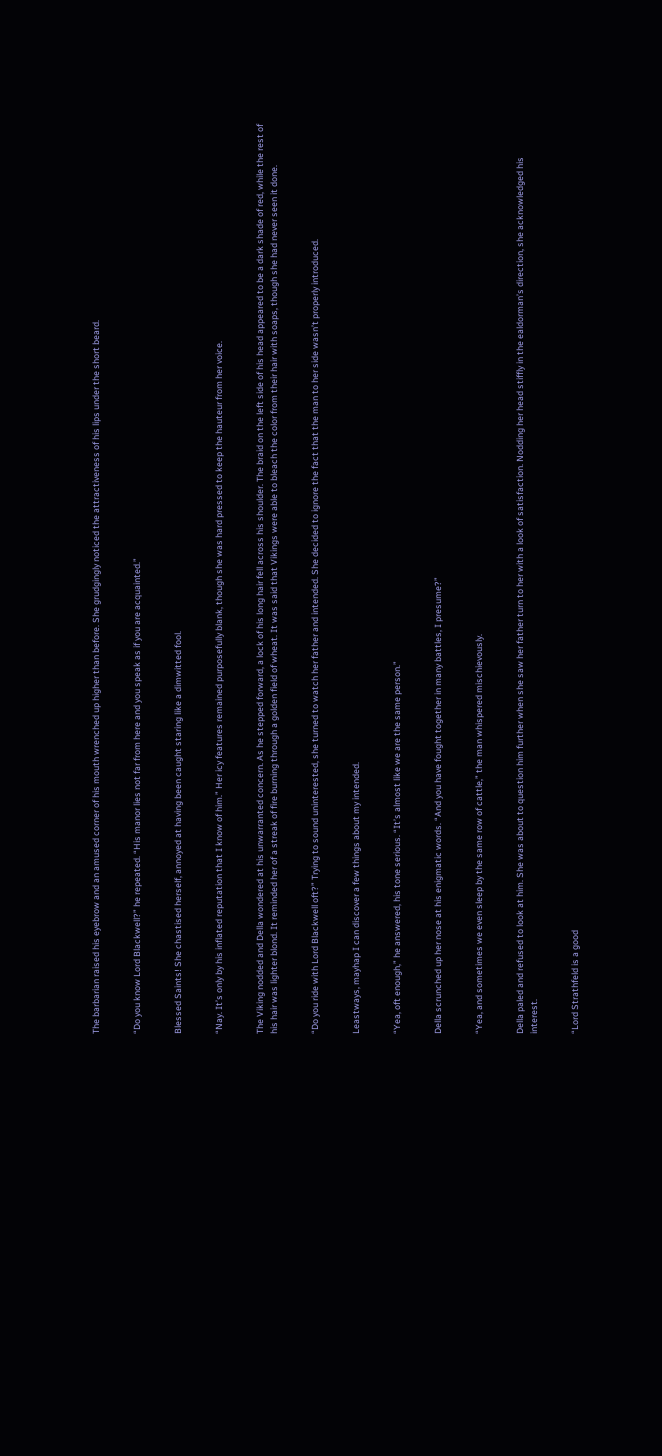The barbarian raised his eyebrow and an amused corner of his mouth wrenched up higher than before. She grudgingly noticed the attractiveness of his lips under the short beard.


“Do you know Lord Blackwell?” he repeated. “His manor lies not far from here and you speak as if you are acquainted.”


Blessed Saints! She chastised herself, annoyed at having been caught staring like a dimwitted fool.


“Nay. It’s only by his inflated reputation that I know of him.” Her icy features remained purposefully blank, though she was hard pressed to keep the hauteur from her voice.


The Viking nodded and Della wondered at his unwarranted concern. As he stepped forward, a lock of his long hair fell across his shoulder. The braid on the left side of his head appeared to be a dark shade of red, while the rest of his hair was lighter blond. It reminded her of a streak of fire burning through a golden field of wheat. It was said that Vikings were able to bleach the color from their hair with soaps, though she had never seen it done.


“Do you ride with Lord Blackwell oft?” Trying to sound uninterested, she turned to watch her father and intended. She decided to ignore the fact that the man to her side wasn’t properly introduced.


Leastways, mayhap I can discover a few things about my intended.


“Yea, oft enough,” he answered, his tone serious. “It’s almost like we are the same person.”


Della scrunched up her nose at his enigmatic words. “And you have fought together in many battles, I presume?”


“Yea, and sometimes we even sleep by the same row of cattle,” the man whispered mischievously.


Della paled and refused to look at him. She was about to question him further when she saw her father turn to her with a look of satisfaction. Nodding her head stiffly in the ealdorman’s direction, she acknowledged his interest.


“Lord Strathfeld is a good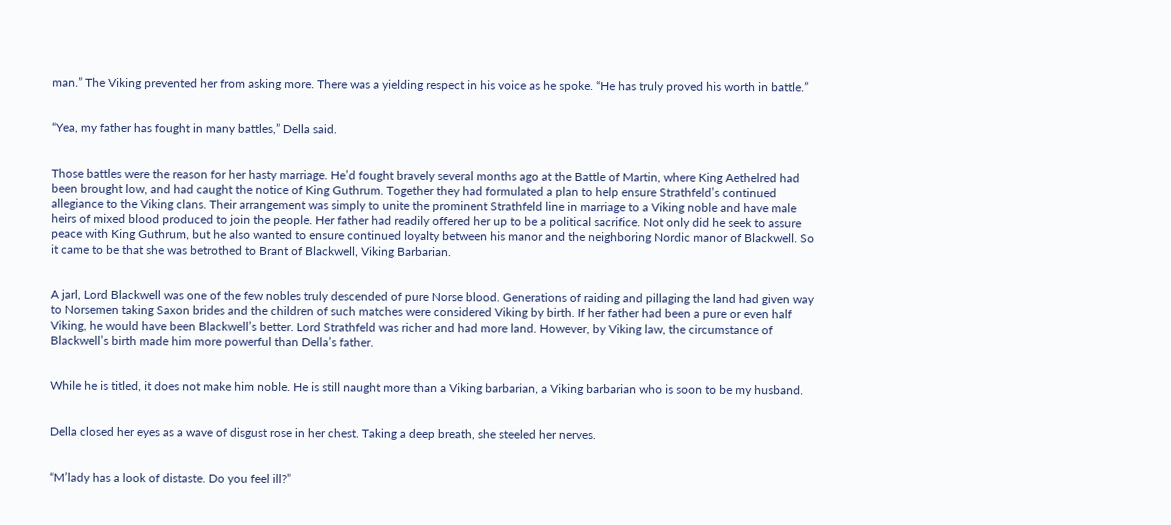man.” The Viking prevented her from asking more. There was a yielding respect in his voice as he spoke. “He has truly proved his worth in battle.”


“Yea, my father has fought in many battles,” Della said.


Those battles were the reason for her hasty marriage. He’d fought bravely several months ago at the Battle of Martin, where King Aethelred had been brought low, and had caught the notice of King Guthrum. Together they had formulated a plan to help ensure Strathfeld’s continued allegiance to the Viking clans. Their arrangement was simply to unite the prominent Strathfeld line in marriage to a Viking noble and have male heirs of mixed blood produced to join the people. Her father had readily offered her up to be a political sacrifice. Not only did he seek to assure peace with King Guthrum, but he also wanted to ensure continued loyalty between his manor and the neighboring Nordic manor of Blackwell. So it came to be that she was betrothed to Brant of Blackwell, Viking Barbarian.


A jarl, Lord Blackwell was one of the few nobles truly descended of pure Norse blood. Generations of raiding and pillaging the land had given way to Norsemen taking Saxon brides and the children of such matches were considered Viking by birth. If her father had been a pure or even half Viking, he would have been Blackwell’s better. Lord Strathfeld was richer and had more land. However, by Viking law, the circumstance of Blackwell’s birth made him more powerful than Della’s father.


While he is titled, it does not make him noble. He is still naught more than a Viking barbarian, a Viking barbarian who is soon to be my husband.


Della closed her eyes as a wave of disgust rose in her chest. Taking a deep breath, she steeled her nerves.


“M’lady has a look of distaste. Do you feel ill?”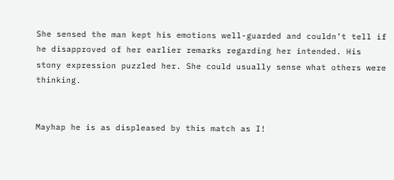She sensed the man kept his emotions well-guarded and couldn’t tell if he disapproved of her earlier remarks regarding her intended. His stony expression puzzled her. She could usually sense what others were thinking.


Mayhap he is as displeased by this match as I!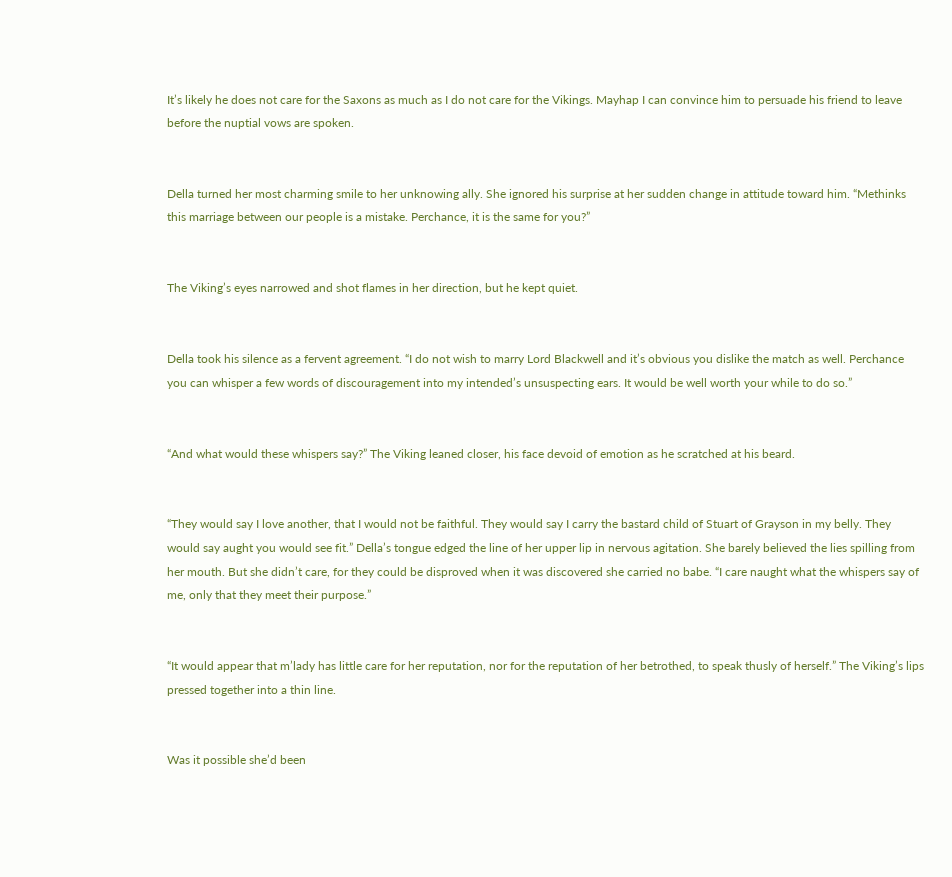It’s likely he does not care for the Saxons as much as I do not care for the Vikings. Mayhap I can convince him to persuade his friend to leave before the nuptial vows are spoken.


Della turned her most charming smile to her unknowing ally. She ignored his surprise at her sudden change in attitude toward him. “Methinks this marriage between our people is a mistake. Perchance, it is the same for you?”


The Viking’s eyes narrowed and shot flames in her direction, but he kept quiet.


Della took his silence as a fervent agreement. “I do not wish to marry Lord Blackwell and it’s obvious you dislike the match as well. Perchance you can whisper a few words of discouragement into my intended’s unsuspecting ears. It would be well worth your while to do so.”


“And what would these whispers say?” The Viking leaned closer, his face devoid of emotion as he scratched at his beard.


“They would say I love another, that I would not be faithful. They would say I carry the bastard child of Stuart of Grayson in my belly. They would say aught you would see fit.” Della’s tongue edged the line of her upper lip in nervous agitation. She barely believed the lies spilling from her mouth. But she didn’t care, for they could be disproved when it was discovered she carried no babe. “I care naught what the whispers say of me, only that they meet their purpose.”


“It would appear that m’lady has little care for her reputation, nor for the reputation of her betrothed, to speak thusly of herself.” The Viking’s lips pressed together into a thin line.


Was it possible she’d been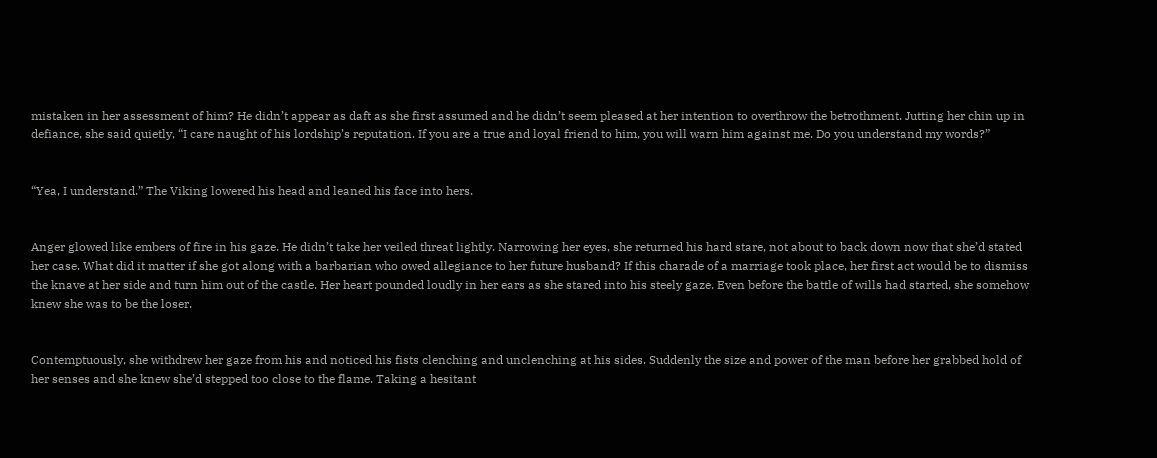mistaken in her assessment of him? He didn’t appear as daft as she first assumed and he didn’t seem pleased at her intention to overthrow the betrothment. Jutting her chin up in defiance, she said quietly, “I care naught of his lordship’s reputation. If you are a true and loyal friend to him, you will warn him against me. Do you understand my words?”


“Yea, I understand.” The Viking lowered his head and leaned his face into hers.


Anger glowed like embers of fire in his gaze. He didn’t take her veiled threat lightly. Narrowing her eyes, she returned his hard stare, not about to back down now that she’d stated her case. What did it matter if she got along with a barbarian who owed allegiance to her future husband? If this charade of a marriage took place, her first act would be to dismiss the knave at her side and turn him out of the castle. Her heart pounded loudly in her ears as she stared into his steely gaze. Even before the battle of wills had started, she somehow knew she was to be the loser.


Contemptuously, she withdrew her gaze from his and noticed his fists clenching and unclenching at his sides. Suddenly the size and power of the man before her grabbed hold of her senses and she knew she’d stepped too close to the flame. Taking a hesitant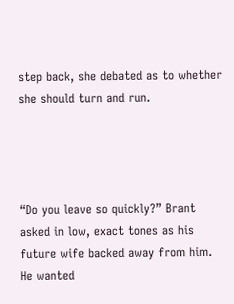step back, she debated as to whether she should turn and run.




“Do you leave so quickly?” Brant asked in low, exact tones as his future wife backed away from him. He wanted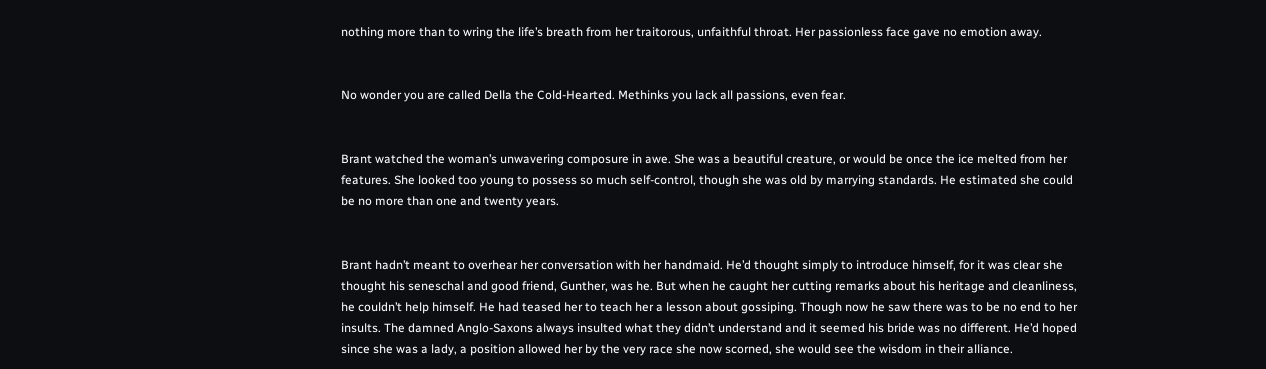nothing more than to wring the life’s breath from her traitorous, unfaithful throat. Her passionless face gave no emotion away.


No wonder you are called Della the Cold-Hearted. Methinks you lack all passions, even fear.


Brant watched the woman’s unwavering composure in awe. She was a beautiful creature, or would be once the ice melted from her features. She looked too young to possess so much self-control, though she was old by marrying standards. He estimated she could be no more than one and twenty years.


Brant hadn’t meant to overhear her conversation with her handmaid. He’d thought simply to introduce himself, for it was clear she thought his seneschal and good friend, Gunther, was he. But when he caught her cutting remarks about his heritage and cleanliness, he couldn’t help himself. He had teased her to teach her a lesson about gossiping. Though now he saw there was to be no end to her insults. The damned Anglo-Saxons always insulted what they didn’t understand and it seemed his bride was no different. He’d hoped since she was a lady, a position allowed her by the very race she now scorned, she would see the wisdom in their alliance.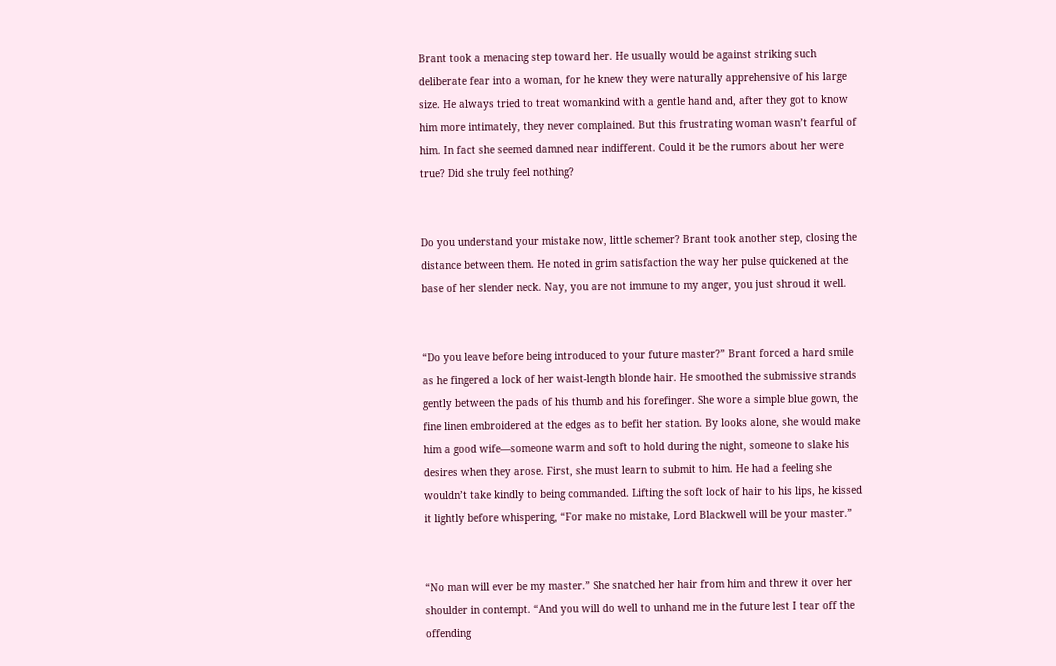Brant took a menacing step toward her. He usually would be against striking such deliberate fear into a woman, for he knew they were naturally apprehensive of his large size. He always tried to treat womankind with a gentle hand and, after they got to know him more intimately, they never complained. But this frustrating woman wasn’t fearful of him. In fact she seemed damned near indifferent. Could it be the rumors about her were true? Did she truly feel nothing?


Do you understand your mistake now, little schemer? Brant took another step, closing the distance between them. He noted in grim satisfaction the way her pulse quickened at the base of her slender neck. Nay, you are not immune to my anger, you just shroud it well.


“Do you leave before being introduced to your future master?” Brant forced a hard smile as he fingered a lock of her waist-length blonde hair. He smoothed the submissive strands gently between the pads of his thumb and his forefinger. She wore a simple blue gown, the fine linen embroidered at the edges as to befit her station. By looks alone, she would make him a good wife—someone warm and soft to hold during the night, someone to slake his desires when they arose. First, she must learn to submit to him. He had a feeling she wouldn’t take kindly to being commanded. Lifting the soft lock of hair to his lips, he kissed it lightly before whispering, “For make no mistake, Lord Blackwell will be your master.”


“No man will ever be my master.” She snatched her hair from him and threw it over her shoulder in contempt. “And you will do well to unhand me in the future lest I tear off the offending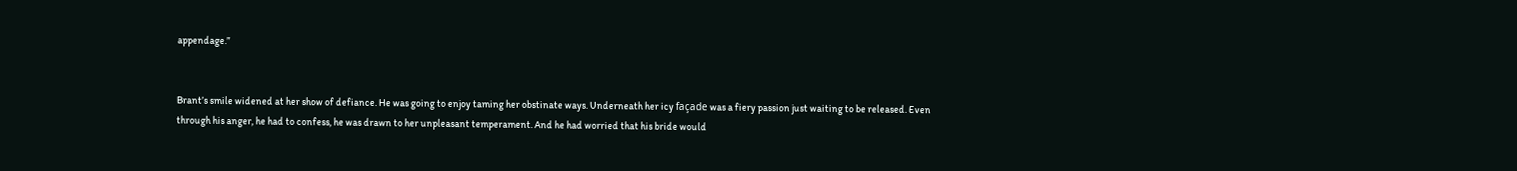appendage.”


Brant’s smile widened at her show of defiance. He was going to enjoy taming her obstinate ways. Underneath her icy façade was a fiery passion just waiting to be released. Even through his anger, he had to confess, he was drawn to her unpleasant temperament. And he had worried that his bride would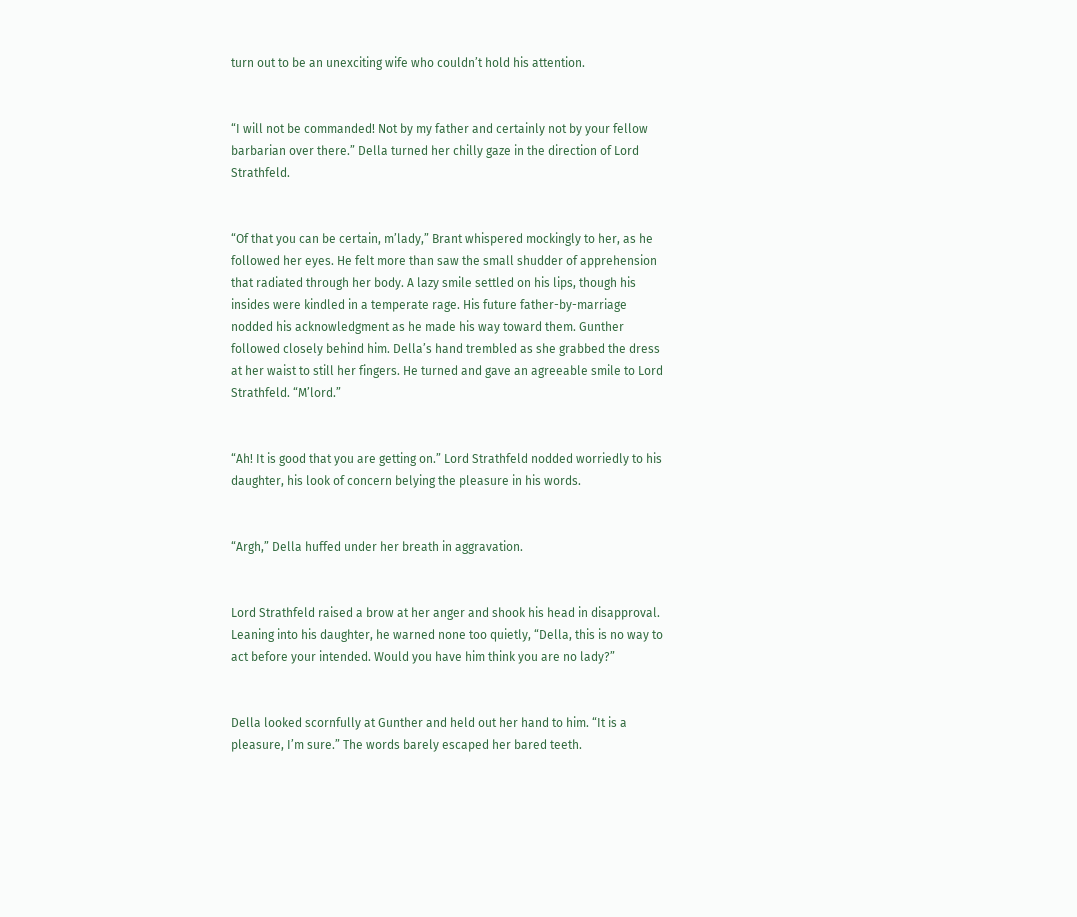turn out to be an unexciting wife who couldn’t hold his attention.


“I will not be commanded! Not by my father and certainly not by your fellow barbarian over there.” Della turned her chilly gaze in the direction of Lord Strathfeld.


“Of that you can be certain, m’lady,” Brant whispered mockingly to her, as he followed her eyes. He felt more than saw the small shudder of apprehension that radiated through her body. A lazy smile settled on his lips, though his insides were kindled in a temperate rage. His future father-by-marriage nodded his acknowledgment as he made his way toward them. Gunther followed closely behind him. Della’s hand trembled as she grabbed the dress at her waist to still her fingers. He turned and gave an agreeable smile to Lord Strathfeld. “M’lord.”


“Ah! It is good that you are getting on.” Lord Strathfeld nodded worriedly to his daughter, his look of concern belying the pleasure in his words.


“Argh,” Della huffed under her breath in aggravation.


Lord Strathfeld raised a brow at her anger and shook his head in disapproval. Leaning into his daughter, he warned none too quietly, “Della, this is no way to act before your intended. Would you have him think you are no lady?”


Della looked scornfully at Gunther and held out her hand to him. “It is a pleasure, I’m sure.” The words barely escaped her bared teeth.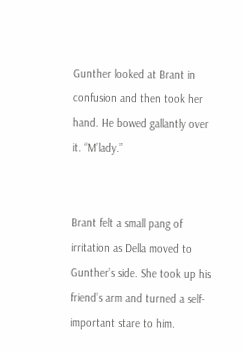Gunther looked at Brant in confusion and then took her hand. He bowed gallantly over it. “M’lady.”


Brant felt a small pang of irritation as Della moved to Gunther’s side. She took up his friend’s arm and turned a self-important stare to him.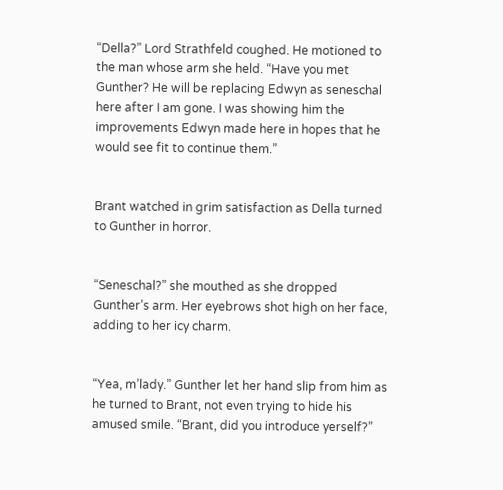“Della?” Lord Strathfeld coughed. He motioned to the man whose arm she held. “Have you met Gunther? He will be replacing Edwyn as seneschal here after I am gone. I was showing him the improvements Edwyn made here in hopes that he would see fit to continue them.”


Brant watched in grim satisfaction as Della turned to Gunther in horror.


“Seneschal?” she mouthed as she dropped Gunther’s arm. Her eyebrows shot high on her face, adding to her icy charm.


“Yea, m’lady.” Gunther let her hand slip from him as he turned to Brant, not even trying to hide his amused smile. “Brant, did you introduce yerself?”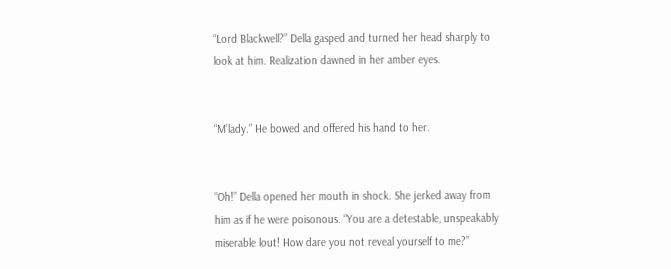“Lord Blackwell?” Della gasped and turned her head sharply to look at him. Realization dawned in her amber eyes.


“M’lady.” He bowed and offered his hand to her.


“Oh!” Della opened her mouth in shock. She jerked away from him as if he were poisonous. “You are a detestable, unspeakably miserable lout! How dare you not reveal yourself to me?”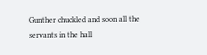Gunther chuckled and soon all the servants in the hall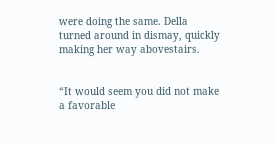were doing the same. Della turned around in dismay, quickly making her way abovestairs.


“It would seem you did not make a favorable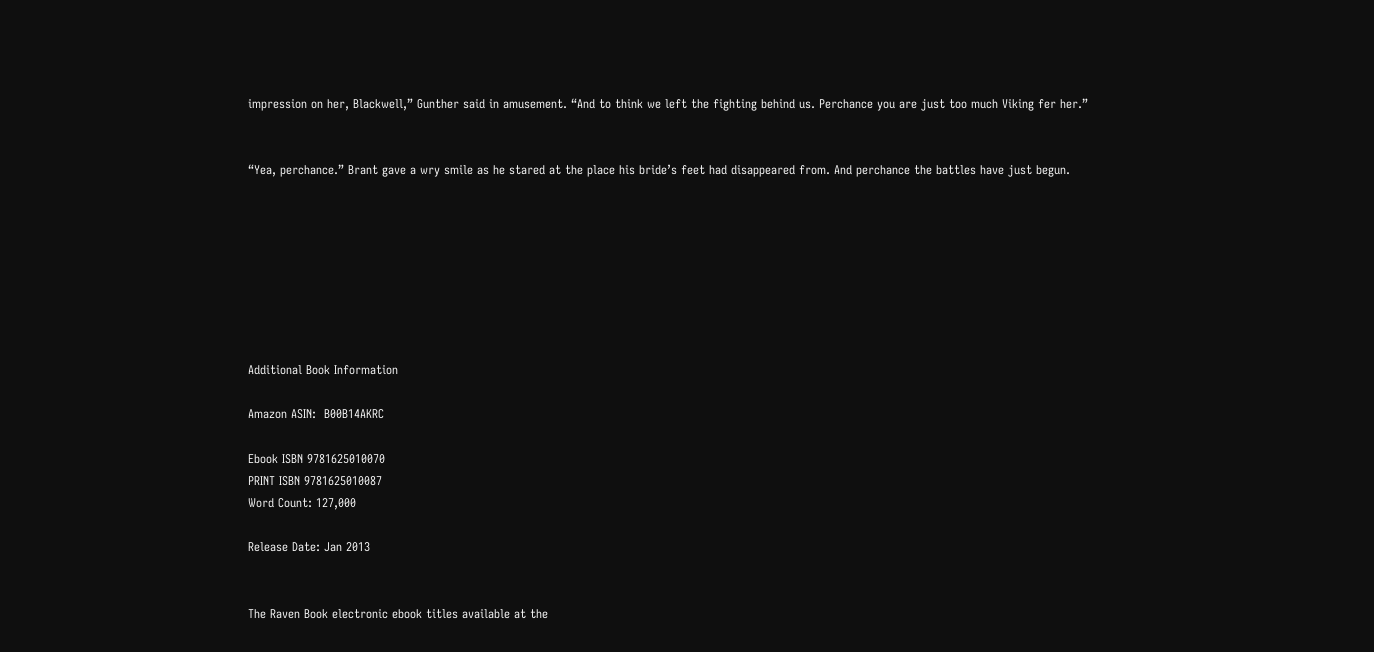impression on her, Blackwell,” Gunther said in amusement. “And to think we left the fighting behind us. Perchance you are just too much Viking fer her.”


“Yea, perchance.” Brant gave a wry smile as he stared at the place his bride’s feet had disappeared from. And perchance the battles have just begun.








Additional Book Information

Amazon ASIN:  B00B14AKRC

Ebook ISBN 9781625010070
PRINT ISBN 9781625010087
Word Count: 127,000

Release Date: Jan 2013


The Raven Book electronic ebook titles available at the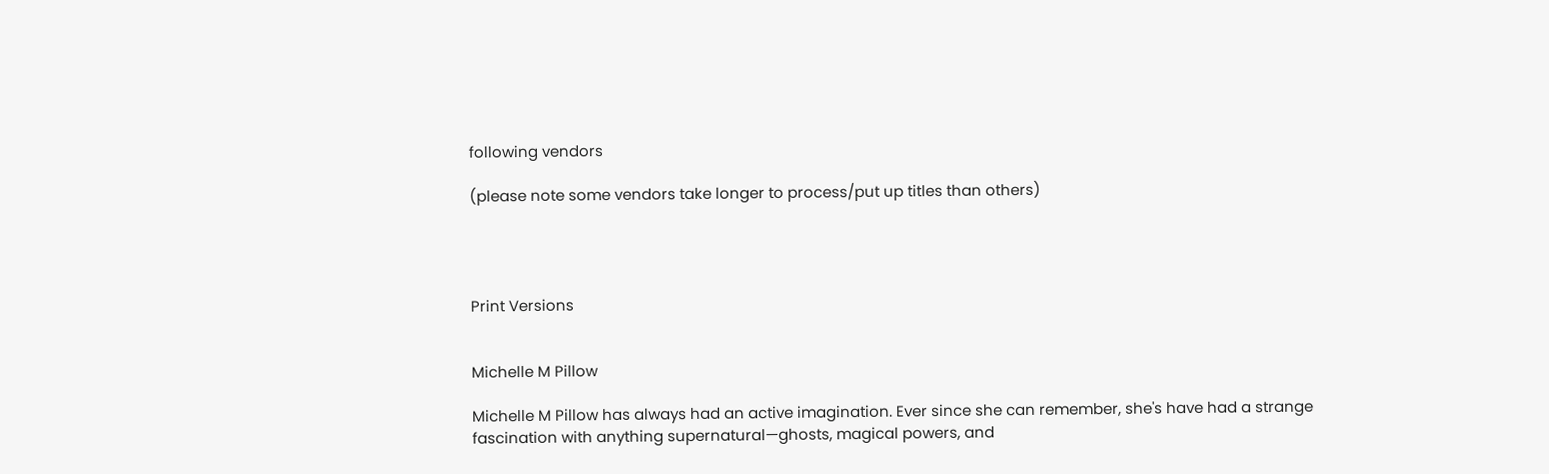following vendors

(please note some vendors take longer to process/put up titles than others)




Print Versions


Michelle M Pillow

Michelle M Pillow has always had an active imagination. Ever since she can remember, she's have had a strange fascination with anything supernatural—ghosts, magical powers, and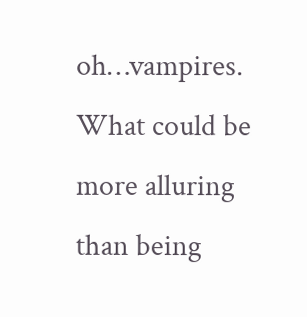oh…vampires. What could be more alluring than being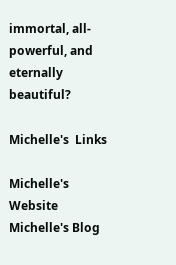immortal, all-powerful, and eternally beautiful?

Michelle's  Links

Michelle's Website
Michelle's Blog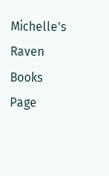Michelle's Raven Books Page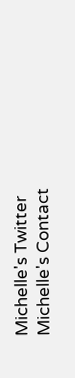Michelle's Twitter
Michelle's Contact